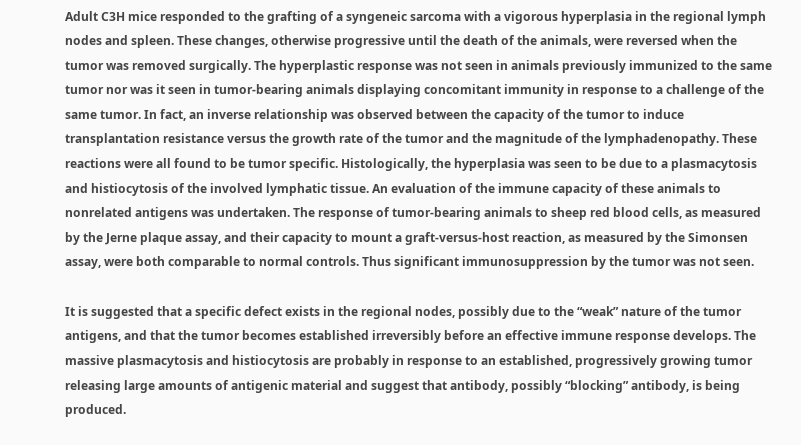Adult C3H mice responded to the grafting of a syngeneic sarcoma with a vigorous hyperplasia in the regional lymph nodes and spleen. These changes, otherwise progressive until the death of the animals, were reversed when the tumor was removed surgically. The hyperplastic response was not seen in animals previously immunized to the same tumor nor was it seen in tumor-bearing animals displaying concomitant immunity in response to a challenge of the same tumor. In fact, an inverse relationship was observed between the capacity of the tumor to induce transplantation resistance versus the growth rate of the tumor and the magnitude of the lymphadenopathy. These reactions were all found to be tumor specific. Histologically, the hyperplasia was seen to be due to a plasmacytosis and histiocytosis of the involved lymphatic tissue. An evaluation of the immune capacity of these animals to nonrelated antigens was undertaken. The response of tumor-bearing animals to sheep red blood cells, as measured by the Jerne plaque assay, and their capacity to mount a graft-versus-host reaction, as measured by the Simonsen assay, were both comparable to normal controls. Thus significant immunosuppression by the tumor was not seen.

It is suggested that a specific defect exists in the regional nodes, possibly due to the “weak” nature of the tumor antigens, and that the tumor becomes established irreversibly before an effective immune response develops. The massive plasmacytosis and histiocytosis are probably in response to an established, progressively growing tumor releasing large amounts of antigenic material and suggest that antibody, possibly “blocking” antibody, is being produced.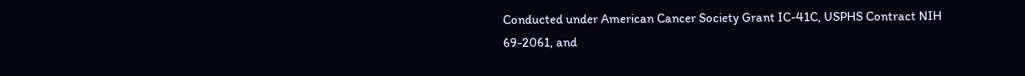Conducted under American Cancer Society Grant IC-41C, USPHS Contract NIH 69-2061, and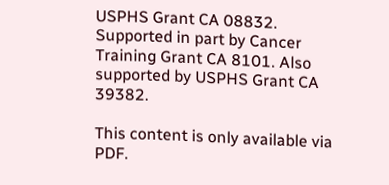USPHS Grant CA 08832. Supported in part by Cancer Training Grant CA 8101. Also supported by USPHS Grant CA 39382.

This content is only available via PDF.